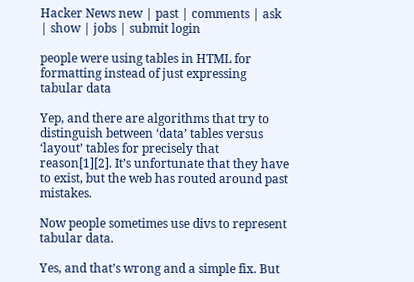Hacker News new | past | comments | ask | show | jobs | submit login

people were using tables in HTML for formatting instead of just expressing tabular data

Yep, and there are algorithms that try to distinguish between ‘data’ tables versus ‘layout’ tables for precisely that reason[1][2]. It’s unfortunate that they have to exist, but the web has routed around past mistakes.

Now people sometimes use divs to represent tabular data.

Yes, and that’s wrong and a simple fix. But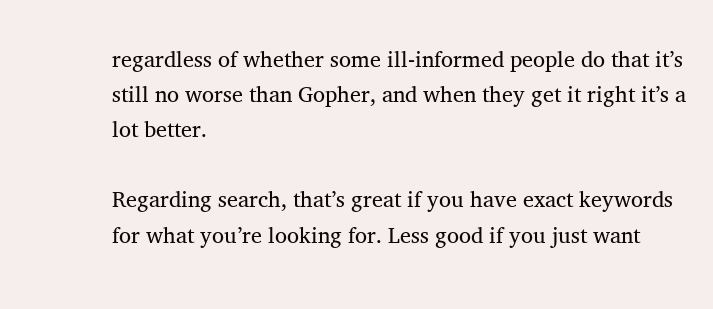regardless of whether some ill-informed people do that it’s still no worse than Gopher, and when they get it right it’s a lot better.

Regarding search, that’s great if you have exact keywords for what you’re looking for. Less good if you just want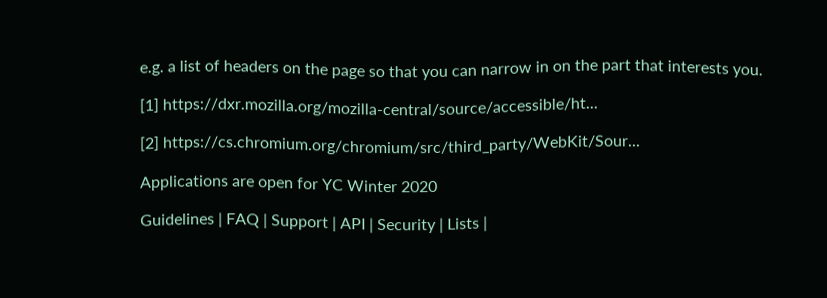e.g. a list of headers on the page so that you can narrow in on the part that interests you.

[1] https://dxr.mozilla.org/mozilla-central/source/accessible/ht...

[2] https://cs.chromium.org/chromium/src/third_party/WebKit/Sour...

Applications are open for YC Winter 2020

Guidelines | FAQ | Support | API | Security | Lists |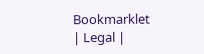Bookmarklet | Legal |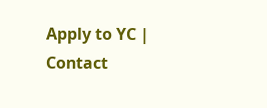Apply to YC | Contact